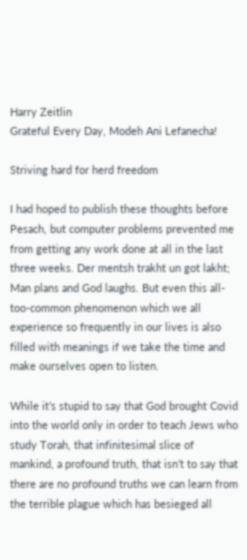Harry Zeitlin
Grateful Every Day, Modeh Ani Lefanecha!

Striving hard for herd freedom

I had hoped to publish these thoughts before Pesach, but computer problems prevented me from getting any work done at all in the last three weeks. Der mentsh trakht un got lakht; Man plans and God laughs. But even this all-too-common phenomenon which we all experience so frequently in our lives is also filled with meanings if we take the time and make ourselves open to listen.

While it’s stupid to say that God brought Covid into the world only in order to teach Jews who study Torah, that infinitesimal slice of mankind, a profound truth, that isn’t to say that there are no profound truths we can learn from the terrible plague which has besieged all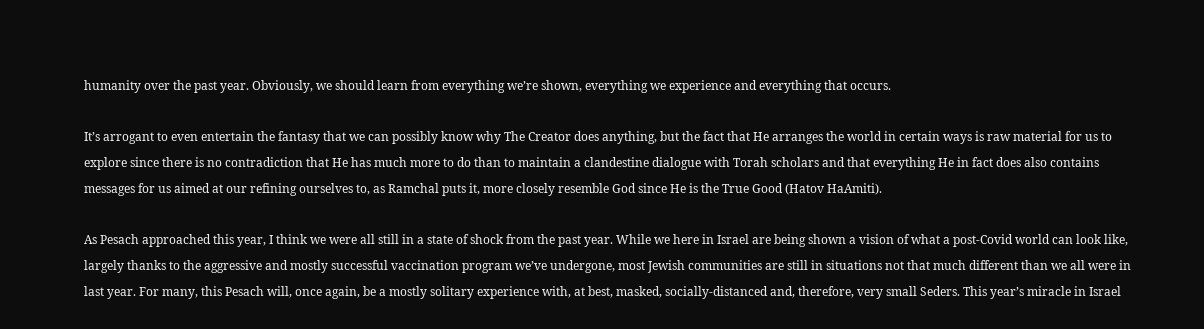humanity over the past year. Obviously, we should learn from everything we’re shown, everything we experience and everything that occurs.

It’s arrogant to even entertain the fantasy that we can possibly know why The Creator does anything, but the fact that He arranges the world in certain ways is raw material for us to explore since there is no contradiction that He has much more to do than to maintain a clandestine dialogue with Torah scholars and that everything He in fact does also contains messages for us aimed at our refining ourselves to, as Ramchal puts it, more closely resemble God since He is the True Good (Hatov HaAmiti).

As Pesach approached this year, I think we were all still in a state of shock from the past year. While we here in Israel are being shown a vision of what a post-Covid world can look like, largely thanks to the aggressive and mostly successful vaccination program we’ve undergone, most Jewish communities are still in situations not that much different than we all were in last year. For many, this Pesach will, once again, be a mostly solitary experience with, at best, masked, socially-distanced and, therefore, very small Seders. This year’s miracle in Israel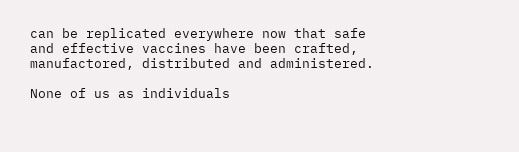can be replicated everywhere now that safe and effective vaccines have been crafted, manufactored, distributed and administered.

None of us as individuals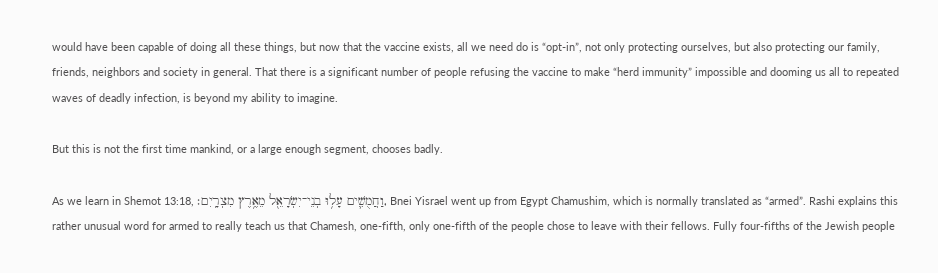would have been capable of doing all these things, but now that the vaccine exists, all we need do is “opt-in”, not only protecting ourselves, but also protecting our family, friends, neighbors and society in general. That there is a significant number of people refusing the vaccine to make “herd immunity” impossible and dooming us all to repeated waves of deadly infection, is beyond my ability to imagine.

But this is not the first time mankind, or a large enough segment, chooses badly.

As we learn in Shemot 13:18, וַחֲמֻשִׁ֛ים עָל֥וּ בְנֵי־יִשְׂרָאֵ֖ל מֵאֶ֥רֶץ מִצְרָֽיִם׃, Bnei Yisrael went up from Egypt Chamushim, which is normally translated as “armed”. Rashi explains this rather unusual word for armed to really teach us that Chamesh, one-fifth, only one-fifth of the people chose to leave with their fellows. Fully four-fifths of the Jewish people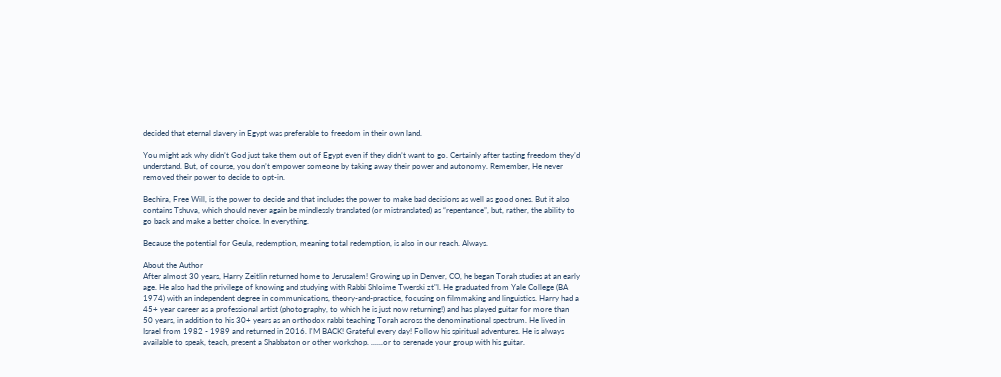decided that eternal slavery in Egypt was preferable to freedom in their own land.

You might ask why didn’t God just take them out of Egypt even if they didn’t want to go. Certainly after tasting freedom they’d understand. But, of course, you don’t empower someone by taking away their power and autonomy. Remember, He never removed their power to decide to opt-in.

Bechira, Free Will, is the power to decide and that includes the power to make bad decisions as well as good ones. But it also contains Tshuva, which should never again be mindlessly translated (or mistranslated) as “repentance”, but, rather, the ability to go back and make a better choice. In everything.

Because the potential for Geula, redemption, meaning total redemption, is also in our reach. Always.

About the Author
After almost 30 years, Harry Zeitlin returned home to Jerusalem! Growing up in Denver, CO, he began Torah studies at an early age. He also had the privilege of knowing and studying with Rabbi Shloime Twerski zt"l. He graduated from Yale College (BA 1974) with an independent degree in communications, theory-and-practice, focusing on filmmaking and linguistics. Harry had a 45+ year career as a professional artist (photography, to which he is just now returning!) and has played guitar for more than 50 years, in addition to his 30+ years as an orthodox rabbi teaching Torah across the denominational spectrum. He lived in Israel from 1982 - 1989 and returned in 2016. I'M BACK! Grateful every day! Follow his spiritual adventures. He is always available to speak, teach, present a Shabbaton or other workshop. ......or to serenade your group with his guitar.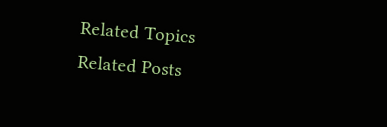Related Topics
Related Posts